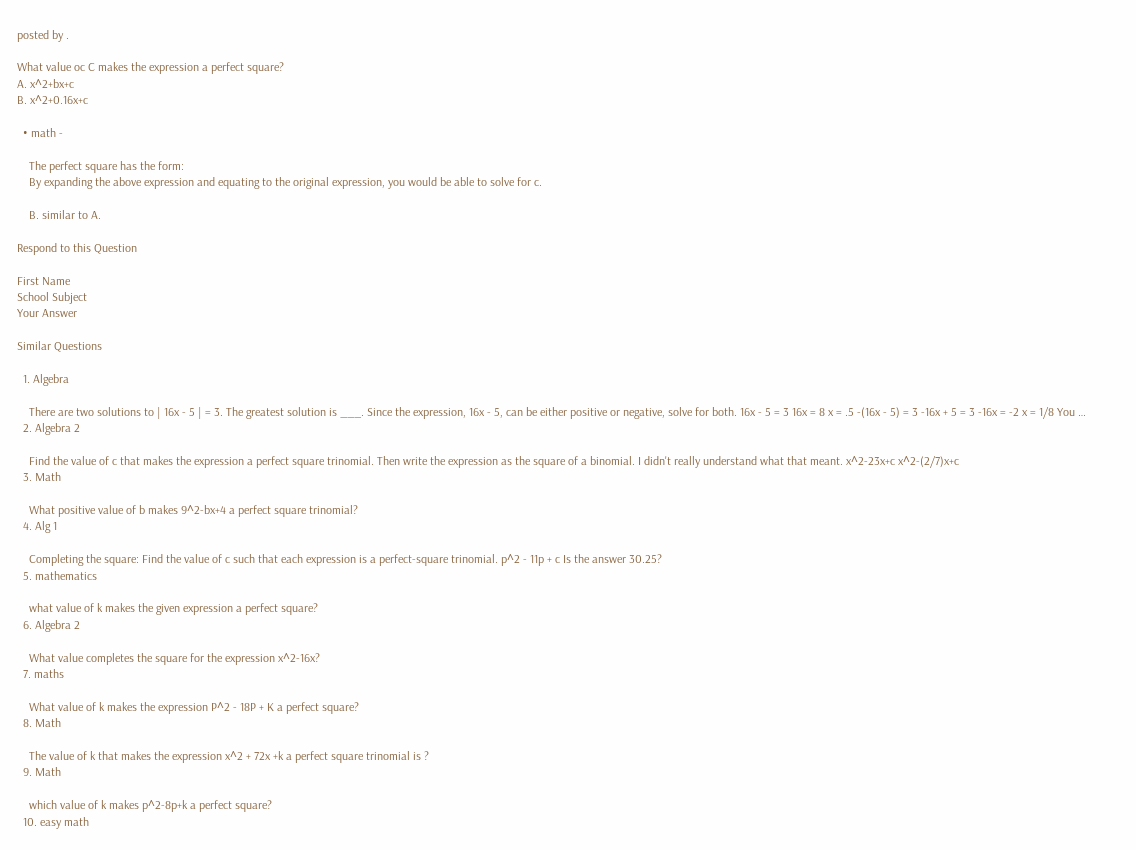posted by .

What value oc C makes the expression a perfect square?
A. x^2+bx+c
B. x^2+0.16x+c

  • math -

    The perfect square has the form:
    By expanding the above expression and equating to the original expression, you would be able to solve for c.

    B. similar to A.

Respond to this Question

First Name
School Subject
Your Answer

Similar Questions

  1. Algebra

    There are two solutions to | 16x - 5 | = 3. The greatest solution is ___. Since the expression, 16x - 5, can be either positive or negative, solve for both. 16x - 5 = 3 16x = 8 x = .5 -(16x - 5) = 3 -16x + 5 = 3 -16x = -2 x = 1/8 You …
  2. Algebra 2

    Find the value of c that makes the expression a perfect square trinomial. Then write the expression as the square of a binomial. I didn't really understand what that meant. x^2-23x+c x^2-(2/7)x+c
  3. Math

    What positive value of b makes 9^2-bx+4 a perfect square trinomial?
  4. Alg 1

    Completing the square: Find the value of c such that each expression is a perfect-square trinomial. p^2 - 11p + c Is the answer 30.25?
  5. mathematics

    what value of k makes the given expression a perfect square?
  6. Algebra 2

    What value completes the square for the expression x^2-16x?
  7. maths

    What value of k makes the expression P^2 - 18P + K a perfect square?
  8. Math

    The value of k that makes the expression x^2 + 72x +k a perfect square trinomial is ?
  9. Math

    which value of k makes p^2-8p+k a perfect square?
  10. easy math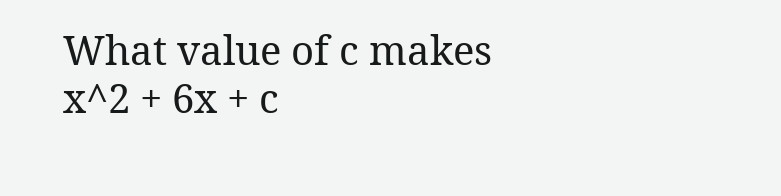What value of c makes x^2 + 6x + c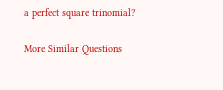a perfect square trinomial?

More Similar Questions